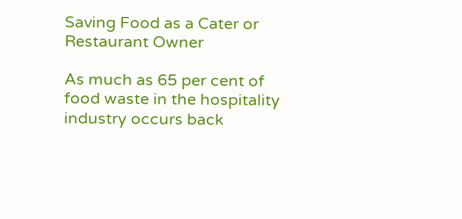Saving Food as a Cater or Restaurant Owner

As much as 65 per cent of food waste in the hospitality industry occurs back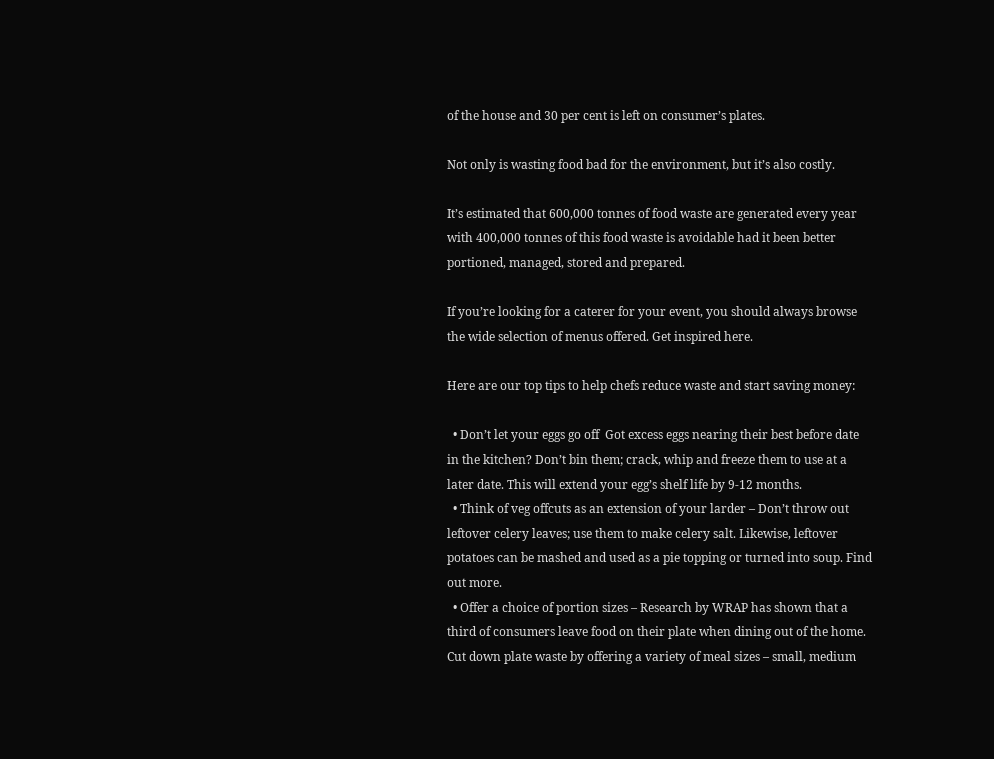of the house and 30 per cent is left on consumer’s plates.

Not only is wasting food bad for the environment, but it’s also costly.

It’s estimated that 600,000 tonnes of food waste are generated every year with 400,000 tonnes of this food waste is avoidable had it been better portioned, managed, stored and prepared.

If you’re looking for a caterer for your event, you should always browse the wide selection of menus offered. Get inspired here.

Here are our top tips to help chefs reduce waste and start saving money:

  • Don’t let your eggs go off  Got excess eggs nearing their best before date in the kitchen? Don’t bin them; crack, whip and freeze them to use at a later date. This will extend your egg’s shelf life by 9-12 months.
  • Think of veg offcuts as an extension of your larder – Don’t throw out leftover celery leaves; use them to make celery salt. Likewise, leftover potatoes can be mashed and used as a pie topping or turned into soup. Find out more.
  • Offer a choice of portion sizes – Research by WRAP has shown that a third of consumers leave food on their plate when dining out of the home. Cut down plate waste by offering a variety of meal sizes – small, medium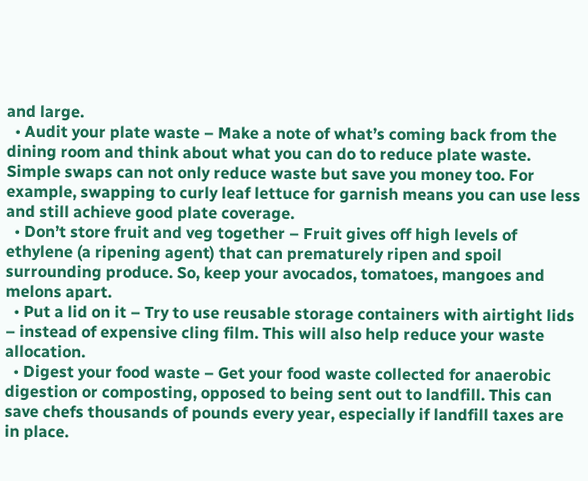and large.
  • Audit your plate waste – Make a note of what’s coming back from the dining room and think about what you can do to reduce plate waste. Simple swaps can not only reduce waste but save you money too. For example, swapping to curly leaf lettuce for garnish means you can use less and still achieve good plate coverage.
  • Don’t store fruit and veg together – Fruit gives off high levels of ethylene (a ripening agent) that can prematurely ripen and spoil surrounding produce. So, keep your avocados, tomatoes, mangoes and melons apart.
  • Put a lid on it – Try to use reusable storage containers with airtight lids – instead of expensive cling film. This will also help reduce your waste allocation.
  • Digest your food waste – Get your food waste collected for anaerobic digestion or composting, opposed to being sent out to landfill. This can save chefs thousands of pounds every year, especially if landfill taxes are in place.